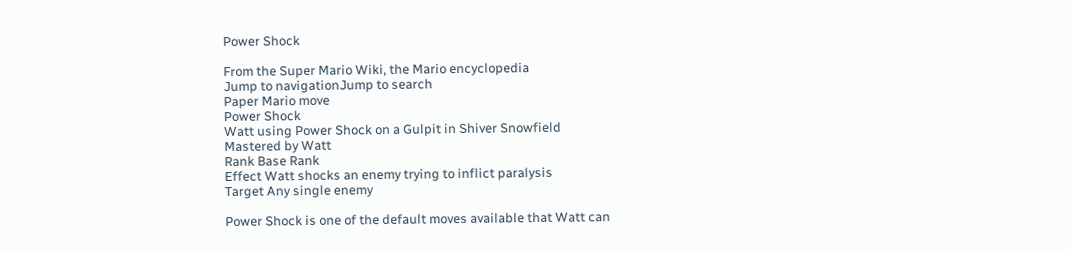Power Shock

From the Super Mario Wiki, the Mario encyclopedia
Jump to navigationJump to search
Paper Mario move
Power Shock
Watt using Power Shock on a Gulpit in Shiver Snowfield
Mastered by Watt
Rank Base Rank
Effect Watt shocks an enemy trying to inflict paralysis
Target Any single enemy

Power Shock is one of the default moves available that Watt can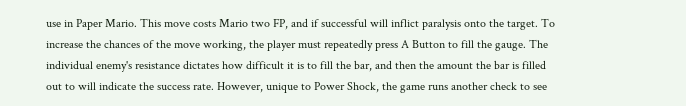use in Paper Mario. This move costs Mario two FP, and if successful will inflict paralysis onto the target. To increase the chances of the move working, the player must repeatedly press A Button to fill the gauge. The individual enemy's resistance dictates how difficult it is to fill the bar, and then the amount the bar is filled out to will indicate the success rate. However, unique to Power Shock, the game runs another check to see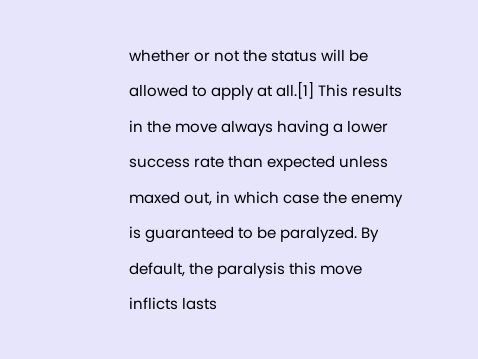whether or not the status will be allowed to apply at all.[1] This results in the move always having a lower success rate than expected unless maxed out, in which case the enemy is guaranteed to be paralyzed. By default, the paralysis this move inflicts lasts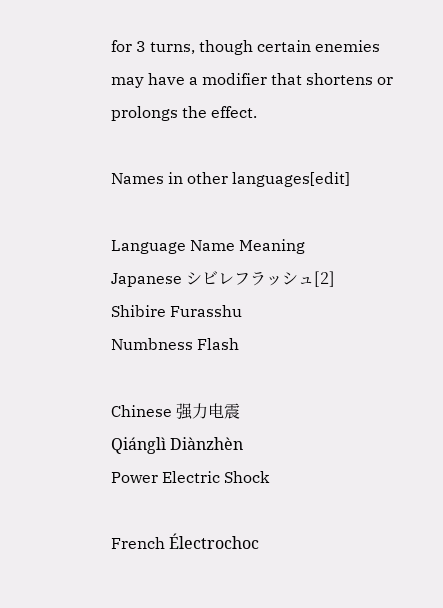for 3 turns, though certain enemies may have a modifier that shortens or prolongs the effect.

Names in other languages[edit]

Language Name Meaning
Japanese シビレフラッシュ[2]
Shibire Furasshu
Numbness Flash

Chinese 强力电震
Qiánglì Diànzhèn
Power Electric Shock

French Électrochoc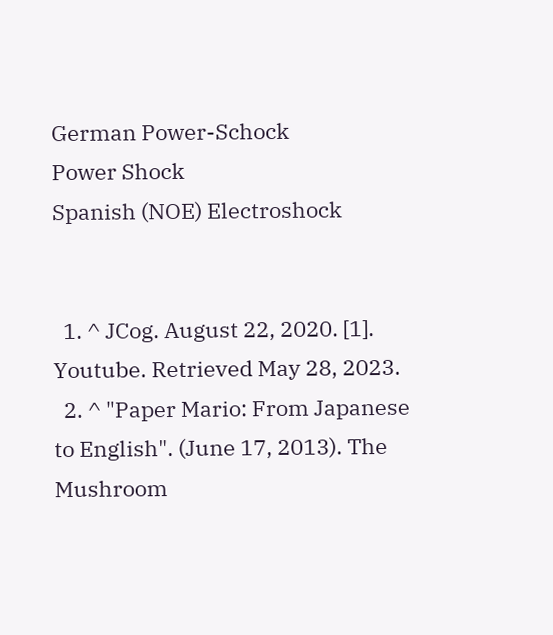German Power-Schock
Power Shock
Spanish (NOE) Electroshock


  1. ^ JCog. August 22, 2020. [1]. Youtube. Retrieved May 28, 2023.
  2. ^ "Paper Mario: From Japanese to English". (June 17, 2013). The Mushroom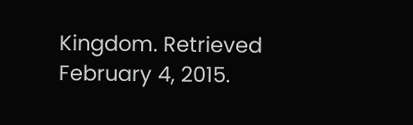Kingdom. Retrieved February 4, 2015.